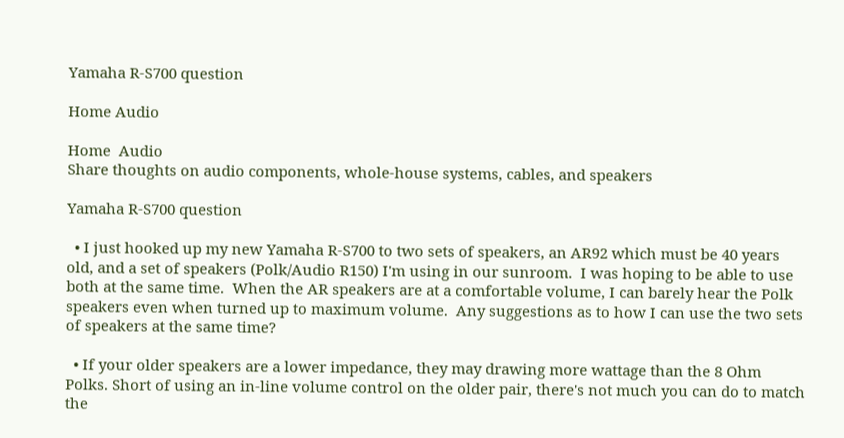Yamaha R-S700 question

Home Audio

Home  Audio
Share thoughts on audio components, whole-house systems, cables, and speakers

Yamaha R-S700 question

  • I just hooked up my new Yamaha R-S700 to two sets of speakers, an AR92 which must be 40 years old, and a set of speakers (Polk/Audio R150) I'm using in our sunroom.  I was hoping to be able to use both at the same time.  When the AR speakers are at a comfortable volume, I can barely hear the Polk speakers even when turned up to maximum volume.  Any suggestions as to how I can use the two sets of speakers at the same time?

  • If your older speakers are a lower impedance, they may drawing more wattage than the 8 Ohm Polks. Short of using an in-line volume control on the older pair, there's not much you can do to match the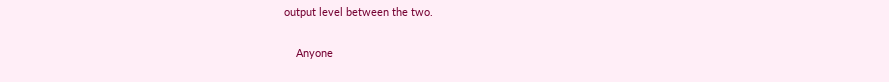output level between the two.

    Anyone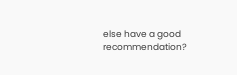else have a good recommendation?